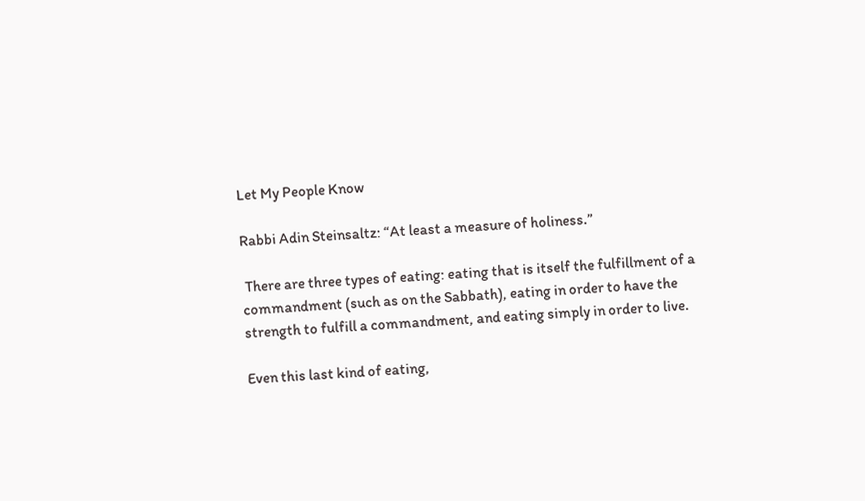Let My People Know

Rabbi Adin Steinsaltz: “At least a measure of holiness.”

 There are three types of eating: eating that is itself the fulfillment of a commandment (such as on the Sabbath), eating in order to have the strength to fulfill a commandment, and eating simply in order to live.

Even this last kind of eating,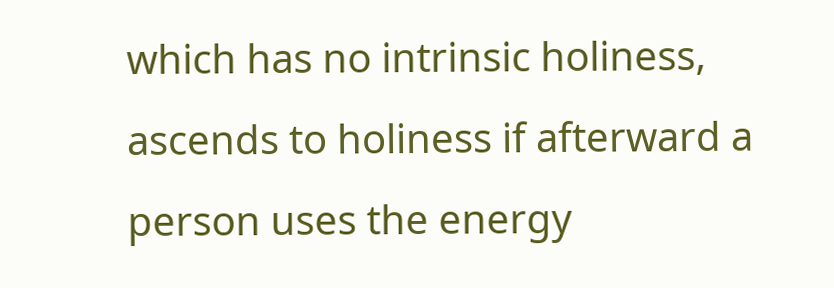which has no intrinsic holiness, ascends to holiness if afterward a person uses the energy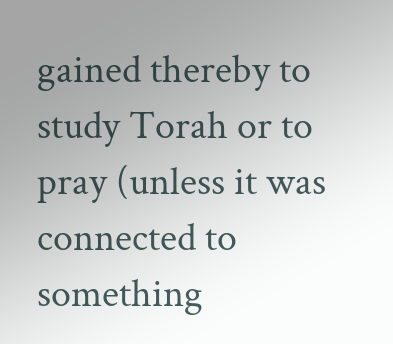gained thereby to study Torah or to pray (unless it was connected to something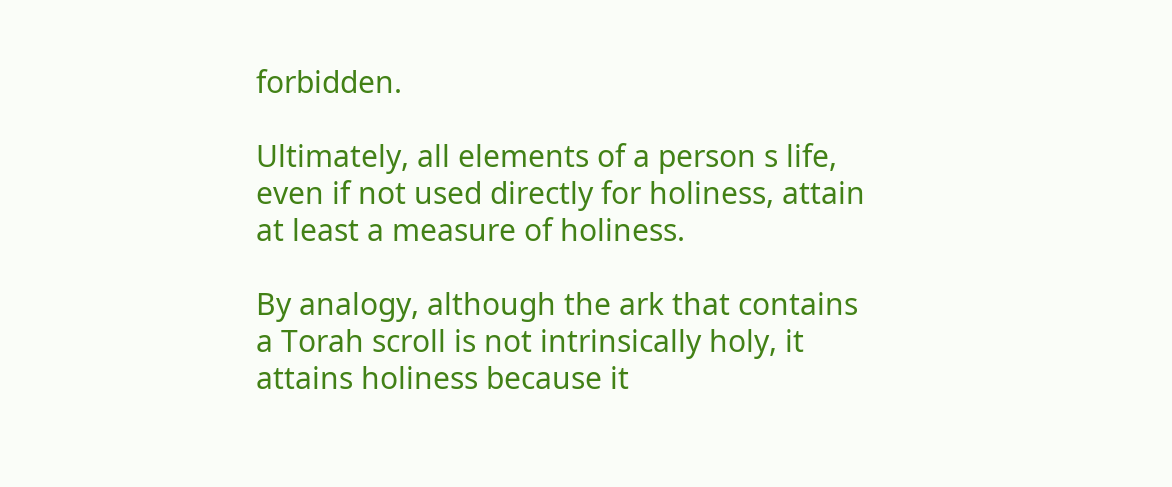forbidden.

Ultimately, all elements of a person s life, even if not used directly for holiness, attain at least a measure of holiness.

By analogy, although the ark that contains a Torah scroll is not intrinsically holy, it attains holiness because it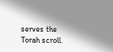serves the Torah scroll.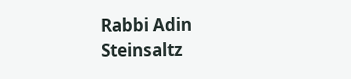Rabbi Adin Steinsaltz